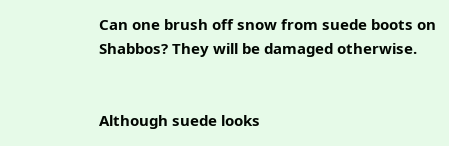Can one brush off snow from suede boots on Shabbos? They will be damaged otherwise.


Although suede looks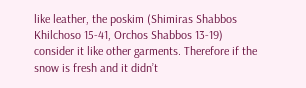like leather, the poskim (Shimiras Shabbos Khilchoso 15-41, Orchos Shabbos 13-19) consider it like other garments. Therefore if the snow is fresh and it didn’t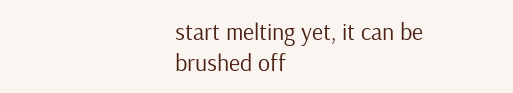start melting yet, it can be brushed off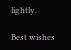lightly.

Best wishes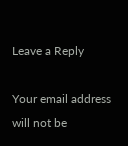Leave a Reply

Your email address will not be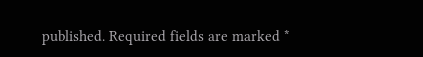published. Required fields are marked *